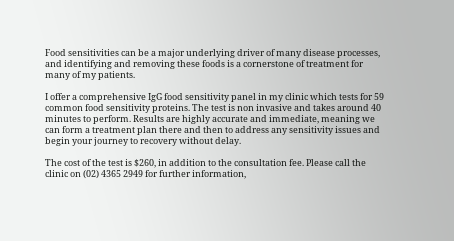Food sensitivities can be a major underlying driver of many disease processes, and identifying and removing these foods is a cornerstone of treatment for many of my patients.

I offer a comprehensive IgG food sensitivity panel in my clinic which tests for 59 common food sensitivity proteins. The test is non invasive and takes around 40 minutes to perform. Results are highly accurate and immediate, meaning we can form a treatment plan there and then to address any sensitivity issues and begin your journey to recovery without delay.

The cost of the test is $260, in addition to the consultation fee. Please call the clinic on (02) 4365 2949 for further information,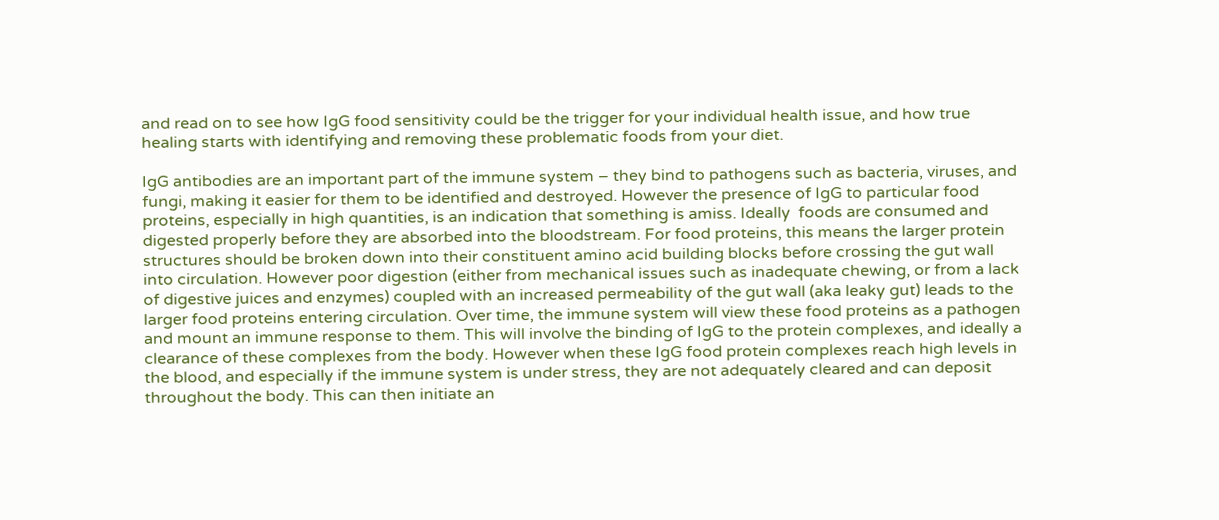and read on to see how IgG food sensitivity could be the trigger for your individual health issue, and how true healing starts with identifying and removing these problematic foods from your diet.

IgG antibodies are an important part of the immune system – they bind to pathogens such as bacteria, viruses, and fungi, making it easier for them to be identified and destroyed. However the presence of IgG to particular food proteins, especially in high quantities, is an indication that something is amiss. Ideally  foods are consumed and digested properly before they are absorbed into the bloodstream. For food proteins, this means the larger protein structures should be broken down into their constituent amino acid building blocks before crossing the gut wall into circulation. However poor digestion (either from mechanical issues such as inadequate chewing, or from a lack of digestive juices and enzymes) coupled with an increased permeability of the gut wall (aka leaky gut) leads to the larger food proteins entering circulation. Over time, the immune system will view these food proteins as a pathogen and mount an immune response to them. This will involve the binding of IgG to the protein complexes, and ideally a clearance of these complexes from the body. However when these IgG food protein complexes reach high levels in the blood, and especially if the immune system is under stress, they are not adequately cleared and can deposit throughout the body. This can then initiate an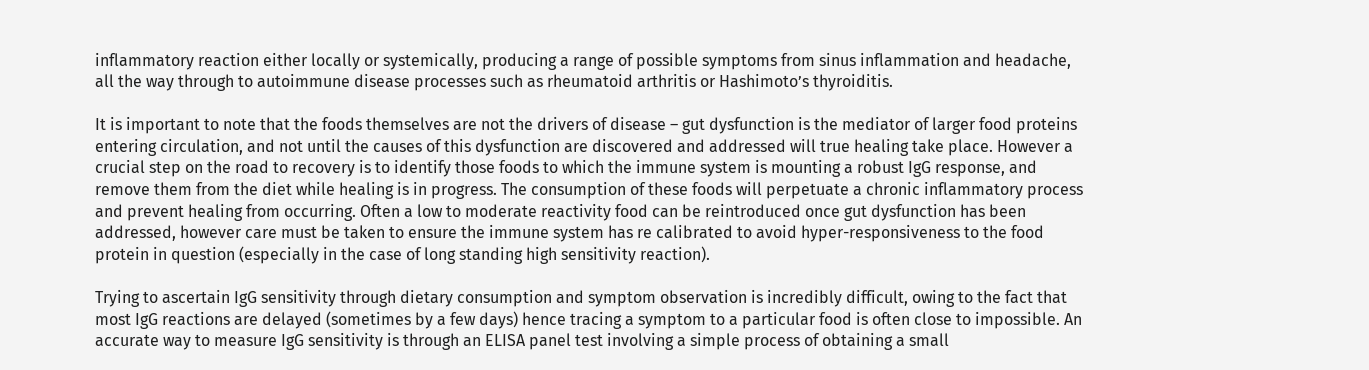inflammatory reaction either locally or systemically, producing a range of possible symptoms from sinus inflammation and headache, all the way through to autoimmune disease processes such as rheumatoid arthritis or Hashimoto’s thyroiditis.

It is important to note that the foods themselves are not the drivers of disease – gut dysfunction is the mediator of larger food proteins entering circulation, and not until the causes of this dysfunction are discovered and addressed will true healing take place. However a crucial step on the road to recovery is to identify those foods to which the immune system is mounting a robust IgG response, and remove them from the diet while healing is in progress. The consumption of these foods will perpetuate a chronic inflammatory process and prevent healing from occurring. Often a low to moderate reactivity food can be reintroduced once gut dysfunction has been addressed, however care must be taken to ensure the immune system has re calibrated to avoid hyper-responsiveness to the food protein in question (especially in the case of long standing high sensitivity reaction).

Trying to ascertain IgG sensitivity through dietary consumption and symptom observation is incredibly difficult, owing to the fact that most IgG reactions are delayed (sometimes by a few days) hence tracing a symptom to a particular food is often close to impossible. An accurate way to measure IgG sensitivity is through an ELISA panel test involving a simple process of obtaining a small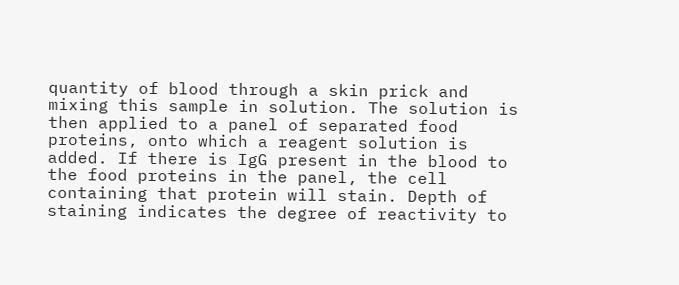quantity of blood through a skin prick and mixing this sample in solution. The solution is then applied to a panel of separated food proteins, onto which a reagent solution is added. If there is IgG present in the blood to the food proteins in the panel, the cell containing that protein will stain. Depth of staining indicates the degree of reactivity to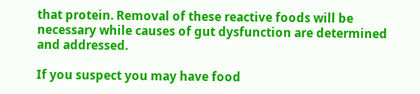that protein. Removal of these reactive foods will be necessary while causes of gut dysfunction are determined and addressed.

If you suspect you may have food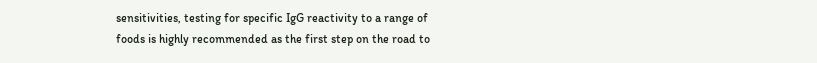sensitivities, testing for specific IgG reactivity to a range of foods is highly recommended as the first step on the road to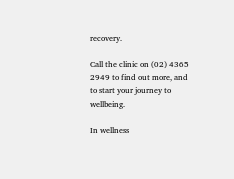recovery.

Call the clinic on (02) 4365 2949 to find out more, and to start your journey to wellbeing.

In wellness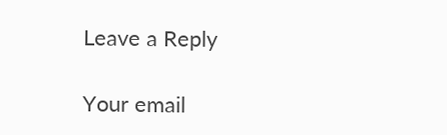Leave a Reply

Your email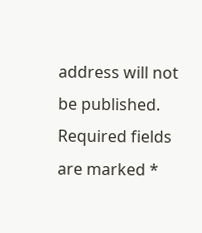address will not be published. Required fields are marked *